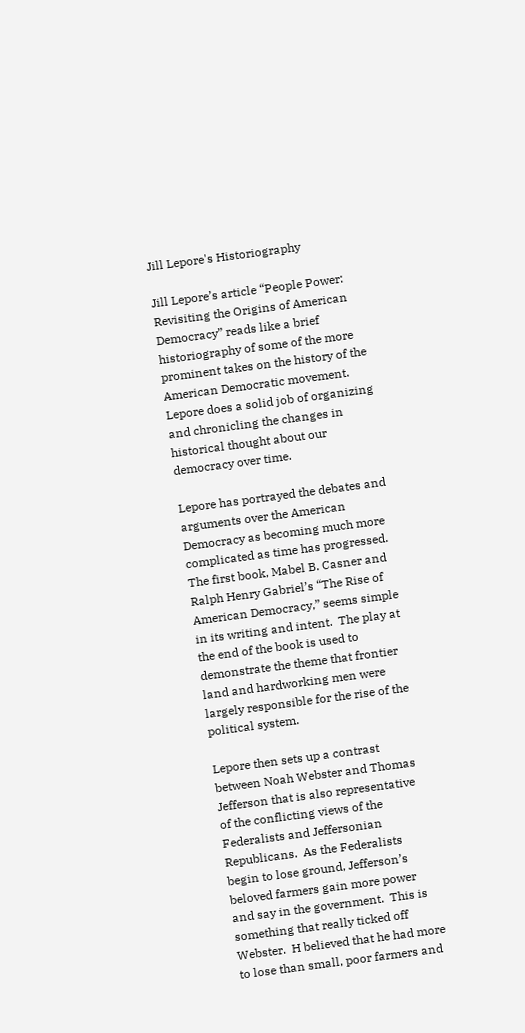Jill Lepore's Historiography

Jill Lepore’s article “People Power: Revisiting the Origins of American Democracy” reads like a brief historiography of some of the more prominent takes on the history of the American Democratic movement.  Lepore does a solid job of organizing and chronicling the changes in historical thought about our democracy over time.

Lepore has portrayed the debates and arguments over the American Democracy as becoming much more complicated as time has progressed.  The first book, Mabel B. Casner and Ralph Henry Gabriel’s “The Rise of American Democracy,” seems simple in its writing and intent.  The play at the end of the book is used to demonstrate the theme that frontier land and hardworking men were largely responsible for the rise of the political system.

Lepore then sets up a contrast between Noah Webster and Thomas Jefferson that is also representative of the conflicting views of the Federalists and Jeffersonian Republicans.  As the Federalists begin to lose ground, Jefferson’s beloved farmers gain more power and say in the government.  This is something that really ticked off Webster.  H believed that he had more to lose than small, poor farmers and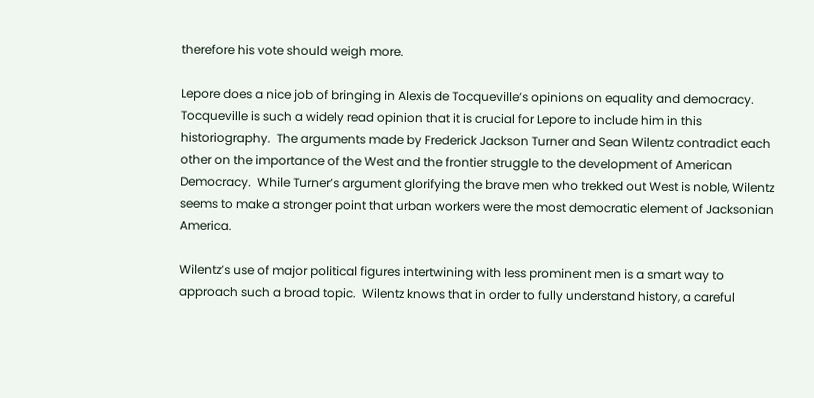therefore his vote should weigh more.

Lepore does a nice job of bringing in Alexis de Tocqueville’s opinions on equality and democracy.  Tocqueville is such a widely read opinion that it is crucial for Lepore to include him in this historiography.  The arguments made by Frederick Jackson Turner and Sean Wilentz contradict each other on the importance of the West and the frontier struggle to the development of American Democracy.  While Turner’s argument glorifying the brave men who trekked out West is noble, Wilentz seems to make a stronger point that urban workers were the most democratic element of Jacksonian America.

Wilentz’s use of major political figures intertwining with less prominent men is a smart way to approach such a broad topic.  Wilentz knows that in order to fully understand history, a careful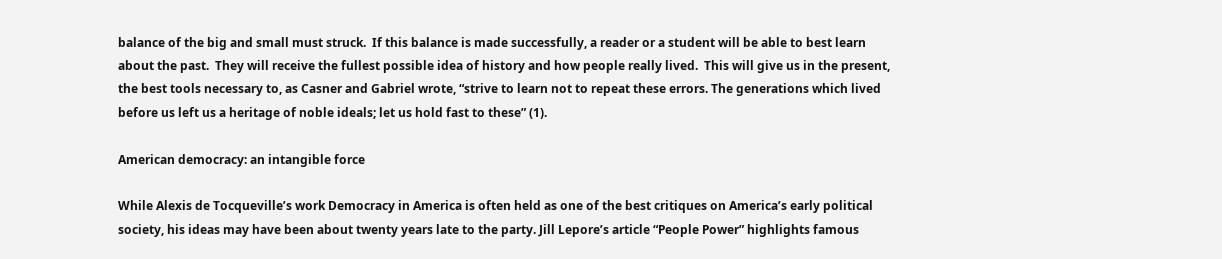balance of the big and small must struck.  If this balance is made successfully, a reader or a student will be able to best learn about the past.  They will receive the fullest possible idea of history and how people really lived.  This will give us in the present, the best tools necessary to, as Casner and Gabriel wrote, “strive to learn not to repeat these errors. The generations which lived before us left us a heritage of noble ideals; let us hold fast to these” (1).

American democracy: an intangible force

While Alexis de Tocqueville’s work Democracy in America is often held as one of the best critiques on America’s early political society, his ideas may have been about twenty years late to the party. Jill Lepore’s article “People Power” highlights famous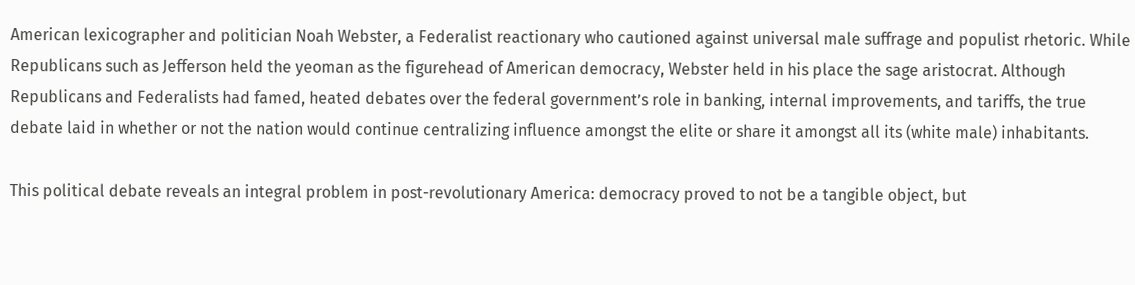American lexicographer and politician Noah Webster, a Federalist reactionary who cautioned against universal male suffrage and populist rhetoric. While Republicans such as Jefferson held the yeoman as the figurehead of American democracy, Webster held in his place the sage aristocrat. Although Republicans and Federalists had famed, heated debates over the federal government’s role in banking, internal improvements, and tariffs, the true debate laid in whether or not the nation would continue centralizing influence amongst the elite or share it amongst all its (white male) inhabitants.

This political debate reveals an integral problem in post-revolutionary America: democracy proved to not be a tangible object, but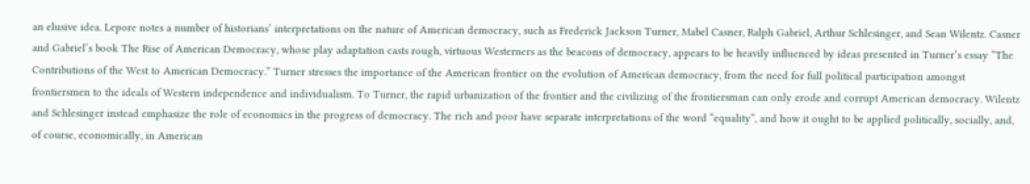an elusive idea. Lepore notes a number of historians’ interpretations on the nature of American democracy, such as Frederick Jackson Turner, Mabel Casner, Ralph Gabriel, Arthur Schlesinger, and Sean Wilentz. Casner and Gabriel’s book The Rise of American Democracy, whose play adaptation casts rough, virtuous Westerners as the beacons of democracy, appears to be heavily influenced by ideas presented in Turner’s essay “The Contributions of the West to American Democracy.” Turner stresses the importance of the American frontier on the evolution of American democracy, from the need for full political participation amongst frontiersmen to the ideals of Western independence and individualism. To Turner, the rapid urbanization of the frontier and the civilizing of the frontiersman can only erode and corrupt American democracy. Wilentz and Schlesinger instead emphasize the role of economics in the progress of democracy. The rich and poor have separate interpretations of the word “equality”, and how it ought to be applied politically, socially, and, of course, economically, in American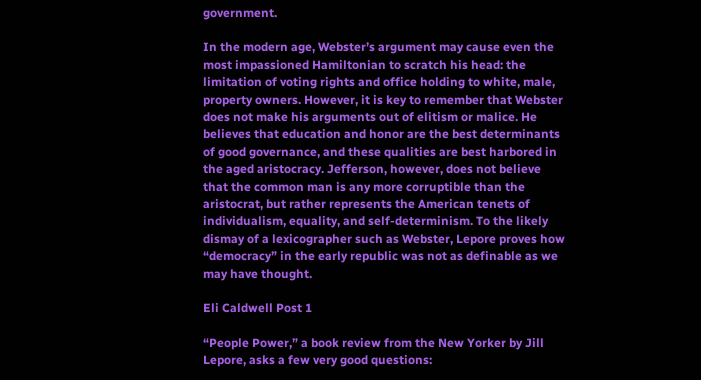government.

In the modern age, Webster’s argument may cause even the most impassioned Hamiltonian to scratch his head: the limitation of voting rights and office holding to white, male, property owners. However, it is key to remember that Webster does not make his arguments out of elitism or malice. He believes that education and honor are the best determinants of good governance, and these qualities are best harbored in the aged aristocracy. Jefferson, however, does not believe that the common man is any more corruptible than the aristocrat, but rather represents the American tenets of individualism, equality, and self-determinism. To the likely dismay of a lexicographer such as Webster, Lepore proves how “democracy” in the early republic was not as definable as we may have thought.

Eli Caldwell Post 1

“People Power,” a book review from the New Yorker by Jill Lepore, asks a few very good questions: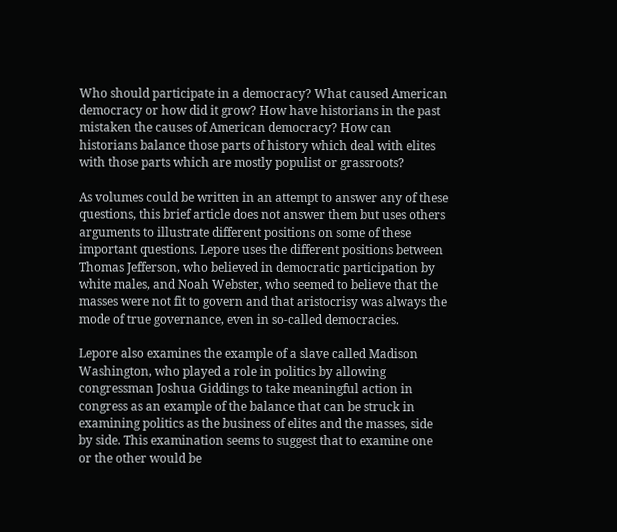Who should participate in a democracy? What caused American democracy or how did it grow? How have historians in the past mistaken the causes of American democracy? How can historians balance those parts of history which deal with elites with those parts which are mostly populist or grassroots?

As volumes could be written in an attempt to answer any of these questions, this brief article does not answer them but uses others arguments to illustrate different positions on some of these important questions. Lepore uses the different positions between Thomas Jefferson, who believed in democratic participation by white males, and Noah Webster, who seemed to believe that the masses were not fit to govern and that aristocrisy was always the mode of true governance, even in so-called democracies.

Lepore also examines the example of a slave called Madison Washington, who played a role in politics by allowing congressman Joshua Giddings to take meaningful action in congress as an example of the balance that can be struck in examining politics as the business of elites and the masses, side by side. This examination seems to suggest that to examine one or the other would be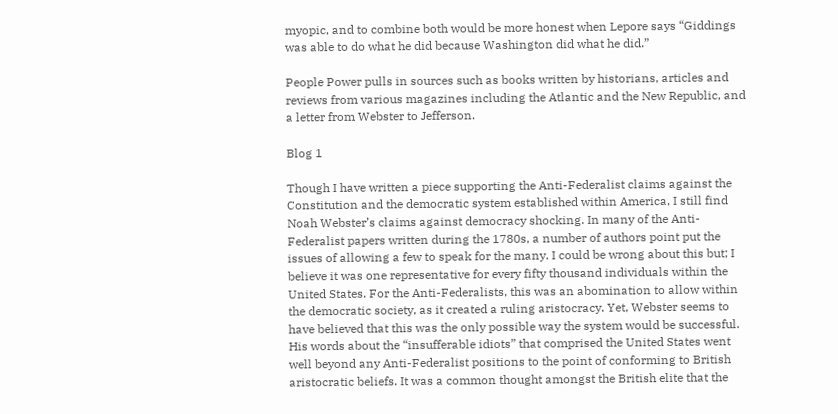myopic, and to combine both would be more honest when Lepore says “Giddings was able to do what he did because Washington did what he did.”

People Power pulls in sources such as books written by historians, articles and reviews from various magazines including the Atlantic and the New Republic, and a letter from Webster to Jefferson.

Blog 1

Though I have written a piece supporting the Anti-Federalist claims against the Constitution and the democratic system established within America, I still find Noah Webster’s claims against democracy shocking. In many of the Anti-Federalist papers written during the 1780s, a number of authors point put the issues of allowing a few to speak for the many. I could be wrong about this but; I believe it was one representative for every fifty thousand individuals within the United States. For the Anti-Federalists, this was an abomination to allow within the democratic society, as it created a ruling aristocracy. Yet, Webster seems to have believed that this was the only possible way the system would be successful. His words about the “insufferable idiots” that comprised the United States went well beyond any Anti-Federalist positions to the point of conforming to British aristocratic beliefs. It was a common thought amongst the British elite that the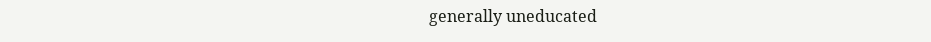generally uneducated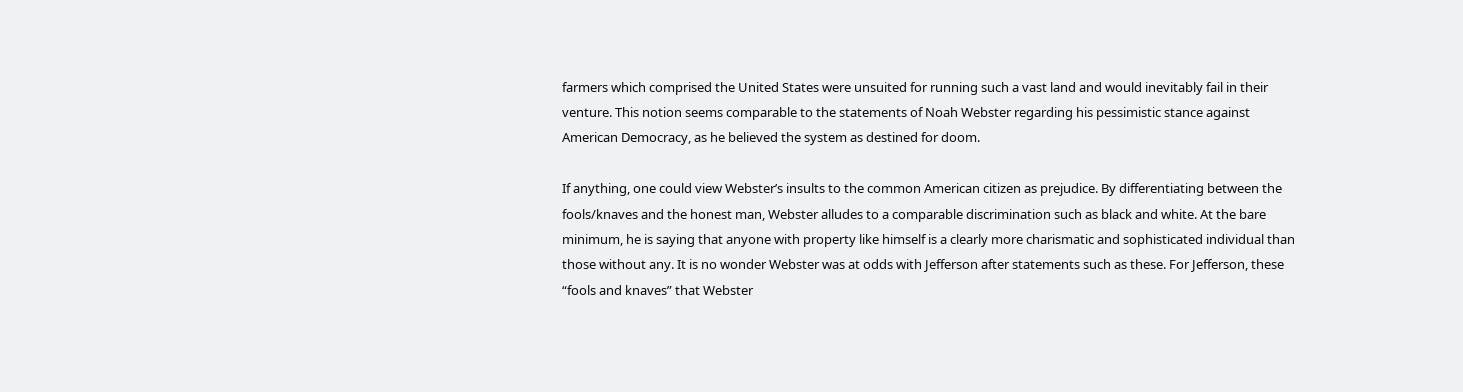farmers which comprised the United States were unsuited for running such a vast land and would inevitably fail in their venture. This notion seems comparable to the statements of Noah Webster regarding his pessimistic stance against American Democracy, as he believed the system as destined for doom.

If anything, one could view Webster’s insults to the common American citizen as prejudice. By differentiating between the fools/knaves and the honest man, Webster alludes to a comparable discrimination such as black and white. At the bare minimum, he is saying that anyone with property like himself is a clearly more charismatic and sophisticated individual than those without any. It is no wonder Webster was at odds with Jefferson after statements such as these. For Jefferson, these “fools and knaves” that Webster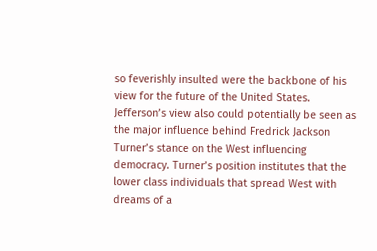so feverishly insulted were the backbone of his view for the future of the United States. Jefferson’s view also could potentially be seen as the major influence behind Fredrick Jackson Turner’s stance on the West influencing democracy. Turner’s position institutes that the lower class individuals that spread West with dreams of a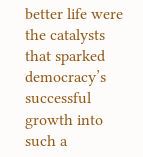better life were the catalysts that sparked democracy’s successful growth into such a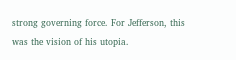strong governing force. For Jefferson, this was the vision of his utopia.